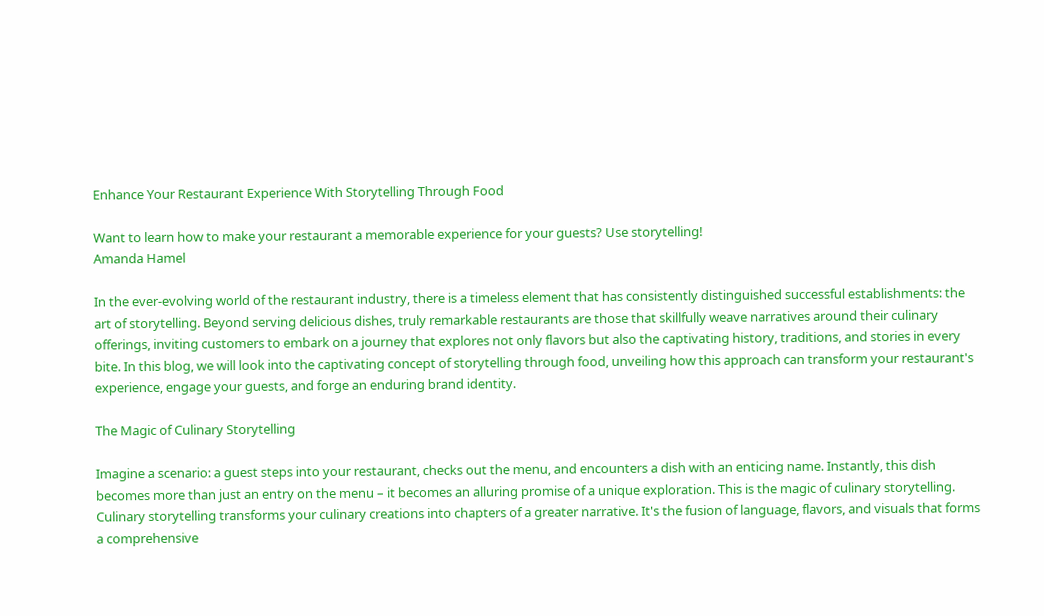Enhance Your Restaurant Experience With Storytelling Through Food

Want to learn how to make your restaurant a memorable experience for your guests? Use storytelling!
Amanda Hamel

In the ever-evolving world of the restaurant industry, there is a timeless element that has consistently distinguished successful establishments: the art of storytelling. Beyond serving delicious dishes, truly remarkable restaurants are those that skillfully weave narratives around their culinary offerings, inviting customers to embark on a journey that explores not only flavors but also the captivating history, traditions, and stories in every bite. In this blog, we will look into the captivating concept of storytelling through food, unveiling how this approach can transform your restaurant's experience, engage your guests, and forge an enduring brand identity.

The Magic of Culinary Storytelling

Imagine a scenario: a guest steps into your restaurant, checks out the menu, and encounters a dish with an enticing name. Instantly, this dish becomes more than just an entry on the menu – it becomes an alluring promise of a unique exploration. This is the magic of culinary storytelling. Culinary storytelling transforms your culinary creations into chapters of a greater narrative. It's the fusion of language, flavors, and visuals that forms a comprehensive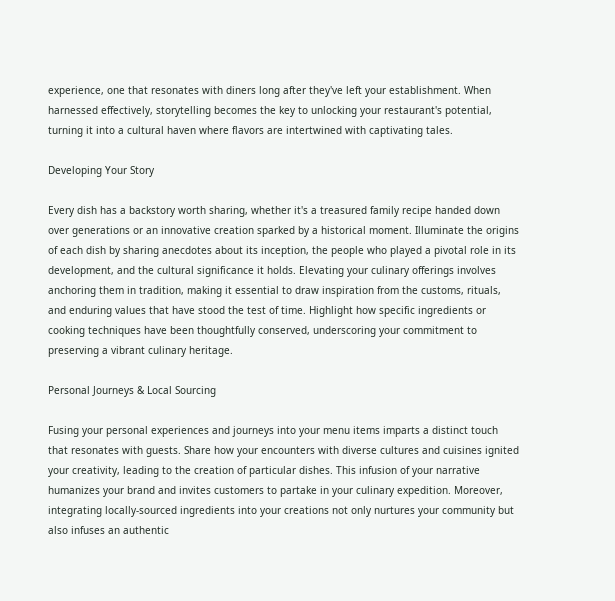experience, one that resonates with diners long after they've left your establishment. When harnessed effectively, storytelling becomes the key to unlocking your restaurant's potential, turning it into a cultural haven where flavors are intertwined with captivating tales.

Developing Your Story

Every dish has a backstory worth sharing, whether it's a treasured family recipe handed down over generations or an innovative creation sparked by a historical moment. Illuminate the origins of each dish by sharing anecdotes about its inception, the people who played a pivotal role in its development, and the cultural significance it holds. Elevating your culinary offerings involves anchoring them in tradition, making it essential to draw inspiration from the customs, rituals, and enduring values that have stood the test of time. Highlight how specific ingredients or cooking techniques have been thoughtfully conserved, underscoring your commitment to preserving a vibrant culinary heritage.

Personal Journeys & Local Sourcing

Fusing your personal experiences and journeys into your menu items imparts a distinct touch that resonates with guests. Share how your encounters with diverse cultures and cuisines ignited your creativity, leading to the creation of particular dishes. This infusion of your narrative humanizes your brand and invites customers to partake in your culinary expedition. Moreover, integrating locally-sourced ingredients into your creations not only nurtures your community but also infuses an authentic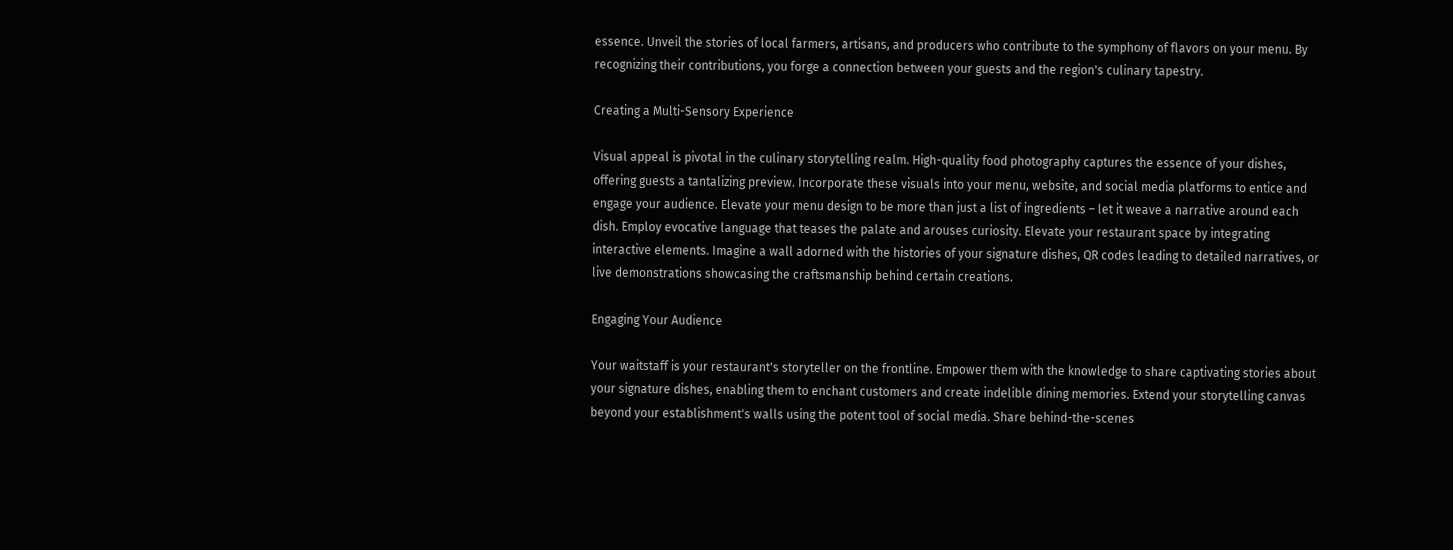essence. Unveil the stories of local farmers, artisans, and producers who contribute to the symphony of flavors on your menu. By recognizing their contributions, you forge a connection between your guests and the region's culinary tapestry.

Creating a Multi-Sensory Experience

Visual appeal is pivotal in the culinary storytelling realm. High-quality food photography captures the essence of your dishes, offering guests a tantalizing preview. Incorporate these visuals into your menu, website, and social media platforms to entice and engage your audience. Elevate your menu design to be more than just a list of ingredients – let it weave a narrative around each dish. Employ evocative language that teases the palate and arouses curiosity. Elevate your restaurant space by integrating interactive elements. Imagine a wall adorned with the histories of your signature dishes, QR codes leading to detailed narratives, or live demonstrations showcasing the craftsmanship behind certain creations.

Engaging Your Audience

Your waitstaff is your restaurant's storyteller on the frontline. Empower them with the knowledge to share captivating stories about your signature dishes, enabling them to enchant customers and create indelible dining memories. Extend your storytelling canvas beyond your establishment's walls using the potent tool of social media. Share behind-the-scenes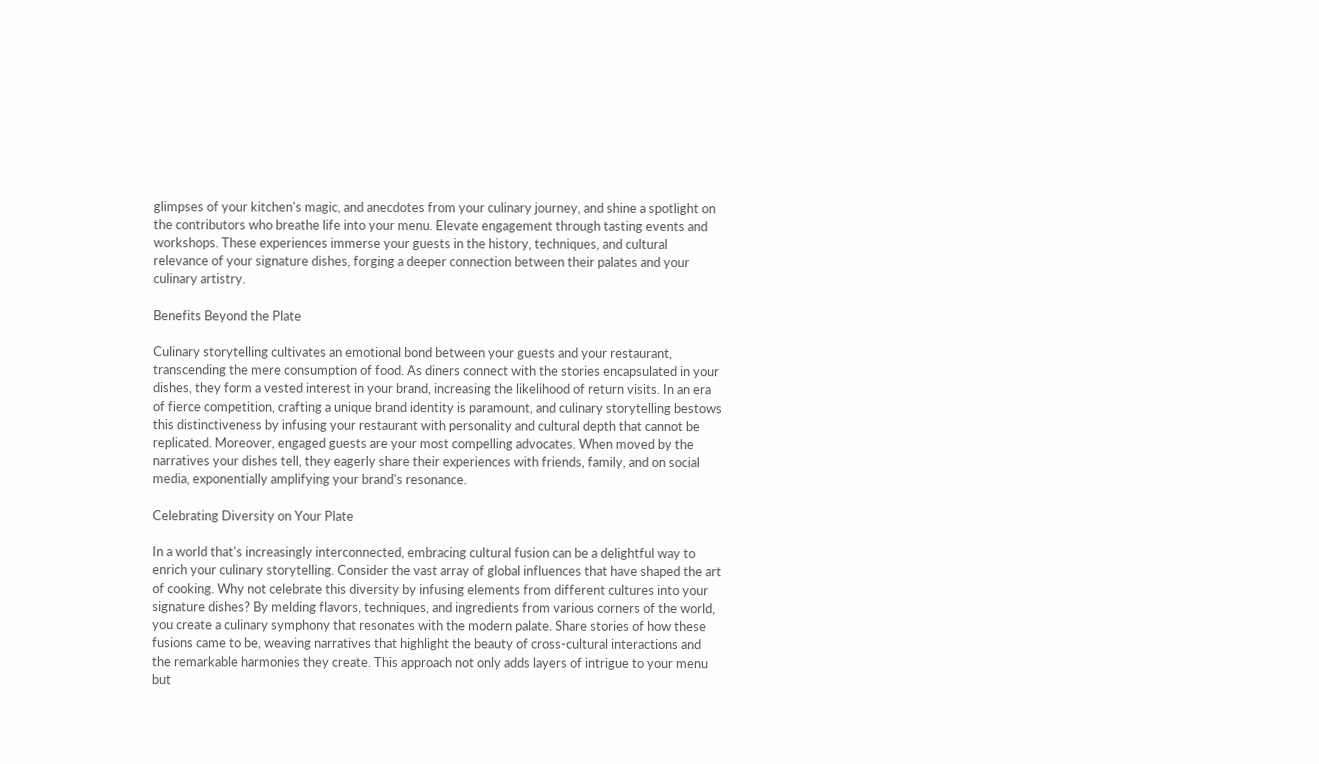glimpses of your kitchen's magic, and anecdotes from your culinary journey, and shine a spotlight on the contributors who breathe life into your menu. Elevate engagement through tasting events and workshops. These experiences immerse your guests in the history, techniques, and cultural relevance of your signature dishes, forging a deeper connection between their palates and your culinary artistry.

Benefits Beyond the Plate

Culinary storytelling cultivates an emotional bond between your guests and your restaurant, transcending the mere consumption of food. As diners connect with the stories encapsulated in your dishes, they form a vested interest in your brand, increasing the likelihood of return visits. In an era of fierce competition, crafting a unique brand identity is paramount, and culinary storytelling bestows this distinctiveness by infusing your restaurant with personality and cultural depth that cannot be replicated. Moreover, engaged guests are your most compelling advocates. When moved by the narratives your dishes tell, they eagerly share their experiences with friends, family, and on social media, exponentially amplifying your brand's resonance.

Celebrating Diversity on Your Plate

In a world that's increasingly interconnected, embracing cultural fusion can be a delightful way to enrich your culinary storytelling. Consider the vast array of global influences that have shaped the art of cooking. Why not celebrate this diversity by infusing elements from different cultures into your signature dishes? By melding flavors, techniques, and ingredients from various corners of the world, you create a culinary symphony that resonates with the modern palate. Share stories of how these fusions came to be, weaving narratives that highlight the beauty of cross-cultural interactions and the remarkable harmonies they create. This approach not only adds layers of intrigue to your menu but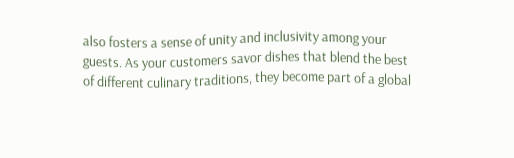also fosters a sense of unity and inclusivity among your guests. As your customers savor dishes that blend the best of different culinary traditions, they become part of a global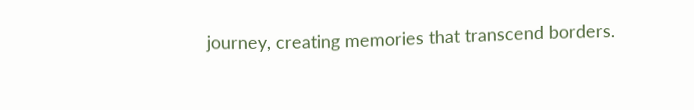journey, creating memories that transcend borders.